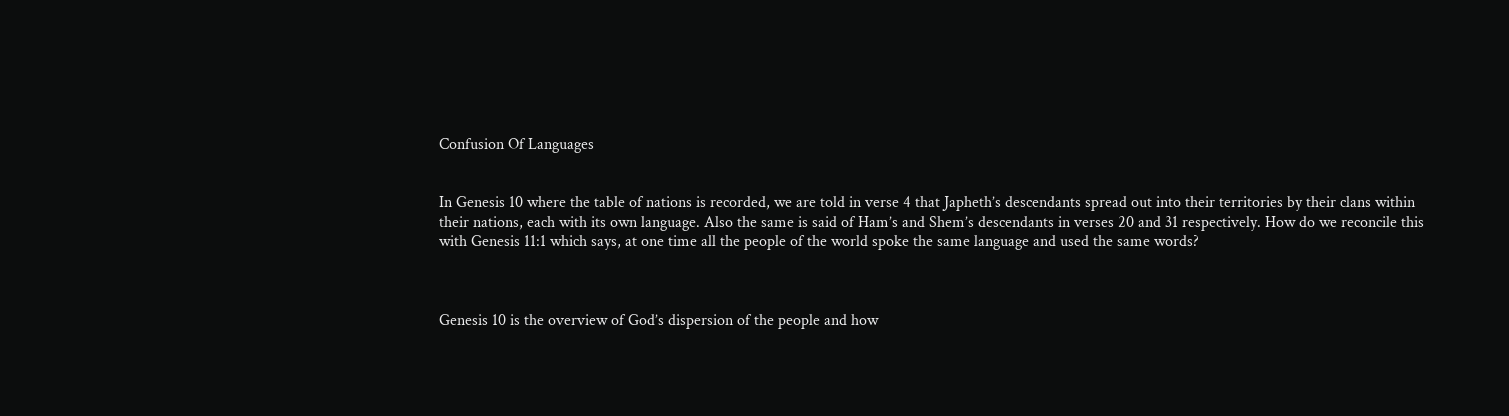Confusion Of Languages


In Genesis 10 where the table of nations is recorded, we are told in verse 4 that Japheth’s descendants spread out into their territories by their clans within their nations, each with its own language. Also the same is said of Ham’s and Shem’s descendants in verses 20 and 31 respectively. How do we reconcile this with Genesis 11:1 which says, at one time all the people of the world spoke the same language and used the same words?



Genesis 10 is the overview of God’s dispersion of the people and how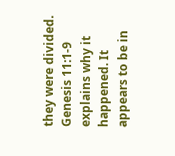they were divided. Genesis 11:1-9 explains why it happened. It appears to be in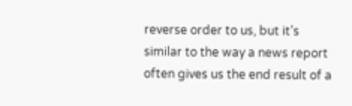reverse order to us, but it’s similar to the way a news report often gives us the end result of a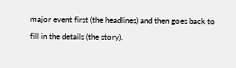major event first (the headlines) and then goes back to fill in the details (the story).